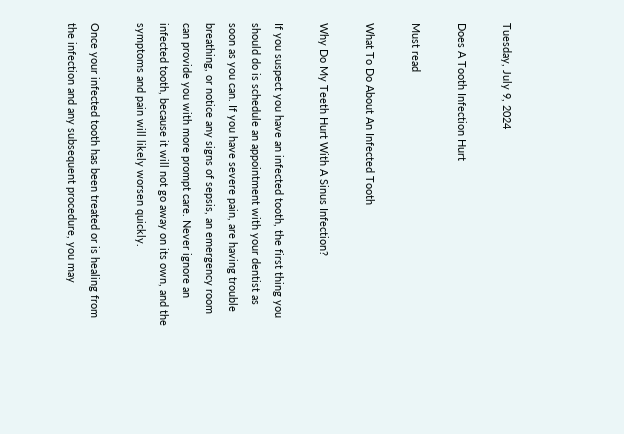Tuesday, July 9, 2024

Does A Tooth Infection Hurt

Must read

What To Do About An Infected Tooth

Why Do My Teeth Hurt With A Sinus Infection?

If you suspect you have an infected tooth, the first thing you should do is schedule an appointment with your dentist as soon as you can. If you have severe pain, are having trouble breathing, or notice any signs of sepsis, an emergency room can provide you with more prompt care. Never ignore an infected tooth, because it will not go away on its own, and the symptoms and pain will likely worsen quickly.

Once your infected tooth has been treated or is healing from the infection and any subsequent procedure, you may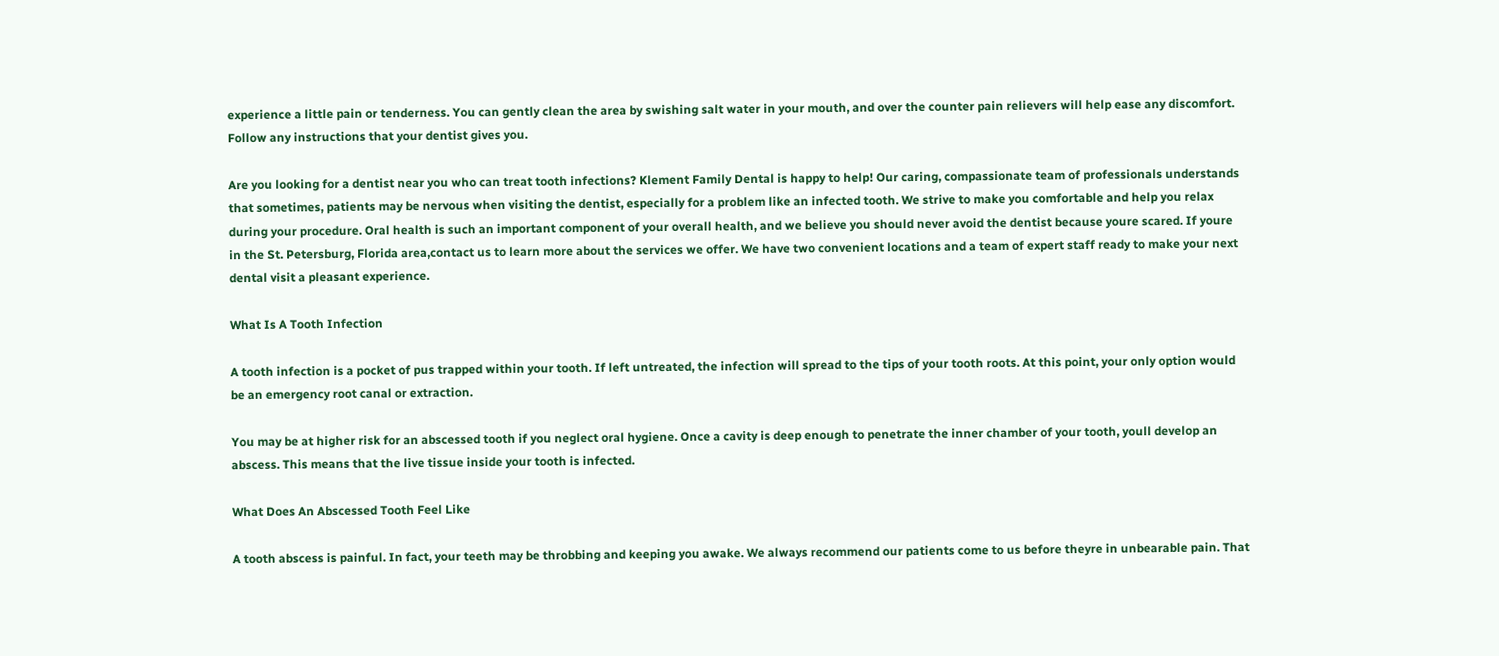experience a little pain or tenderness. You can gently clean the area by swishing salt water in your mouth, and over the counter pain relievers will help ease any discomfort. Follow any instructions that your dentist gives you.

Are you looking for a dentist near you who can treat tooth infections? Klement Family Dental is happy to help! Our caring, compassionate team of professionals understands that sometimes, patients may be nervous when visiting the dentist, especially for a problem like an infected tooth. We strive to make you comfortable and help you relax during your procedure. Oral health is such an important component of your overall health, and we believe you should never avoid the dentist because youre scared. If youre in the St. Petersburg, Florida area,contact us to learn more about the services we offer. We have two convenient locations and a team of expert staff ready to make your next dental visit a pleasant experience.

What Is A Tooth Infection

A tooth infection is a pocket of pus trapped within your tooth. If left untreated, the infection will spread to the tips of your tooth roots. At this point, your only option would be an emergency root canal or extraction.

You may be at higher risk for an abscessed tooth if you neglect oral hygiene. Once a cavity is deep enough to penetrate the inner chamber of your tooth, youll develop an abscess. This means that the live tissue inside your tooth is infected.

What Does An Abscessed Tooth Feel Like

A tooth abscess is painful. In fact, your teeth may be throbbing and keeping you awake. We always recommend our patients come to us before theyre in unbearable pain. That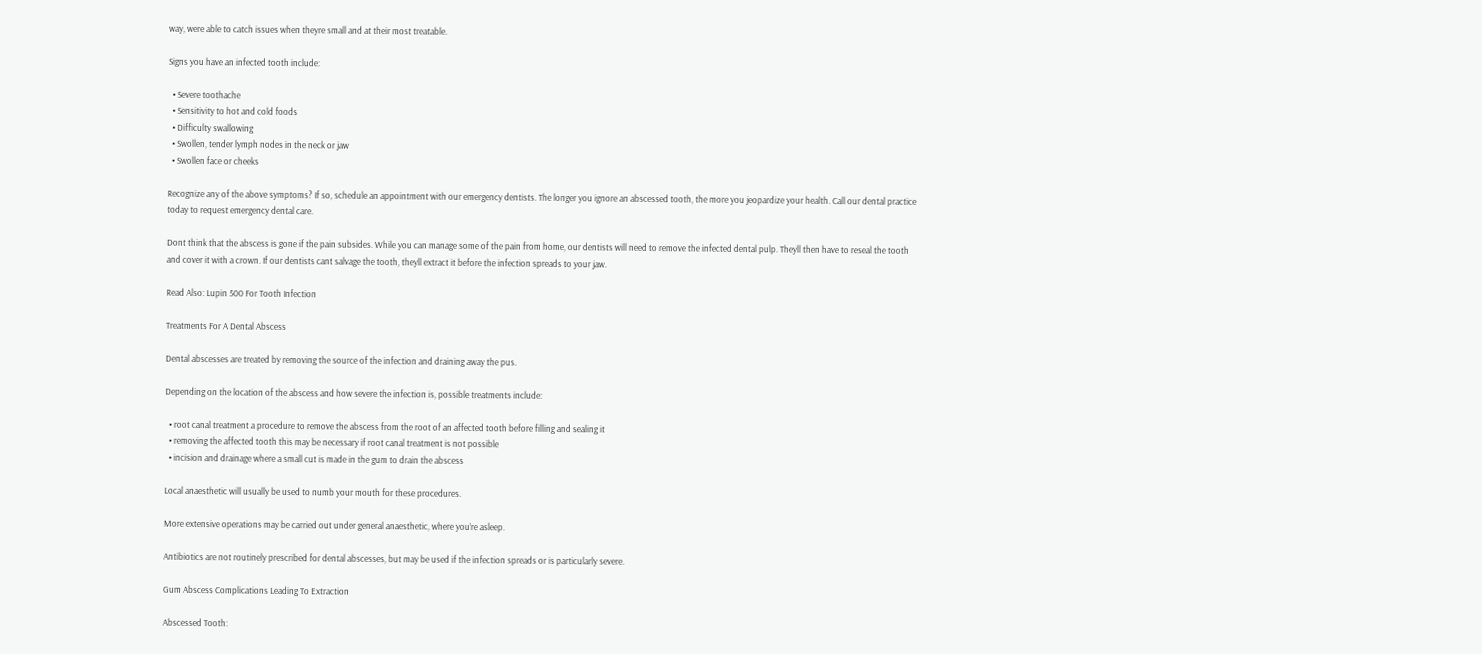way, were able to catch issues when theyre small and at their most treatable.

Signs you have an infected tooth include:

  • Severe toothache
  • Sensitivity to hot and cold foods
  • Difficulty swallowing
  • Swollen, tender lymph nodes in the neck or jaw
  • Swollen face or cheeks

Recognize any of the above symptoms? If so, schedule an appointment with our emergency dentists. The longer you ignore an abscessed tooth, the more you jeopardize your health. Call our dental practice today to request emergency dental care.

Dont think that the abscess is gone if the pain subsides. While you can manage some of the pain from home, our dentists will need to remove the infected dental pulp. Theyll then have to reseal the tooth and cover it with a crown. If our dentists cant salvage the tooth, theyll extract it before the infection spreads to your jaw.

Read Also: Lupin 500 For Tooth Infection

Treatments For A Dental Abscess

Dental abscesses are treated by removing the source of the infection and draining away the pus.

Depending on the location of the abscess and how severe the infection is, possible treatments include:

  • root canal treatment a procedure to remove the abscess from the root of an affected tooth before filling and sealing it
  • removing the affected tooth this may be necessary if root canal treatment is not possible
  • incision and drainage where a small cut is made in the gum to drain the abscess

Local anaesthetic will usually be used to numb your mouth for these procedures.

More extensive operations may be carried out under general anaesthetic, where you’re asleep.

Antibiotics are not routinely prescribed for dental abscesses, but may be used if the infection spreads or is particularly severe.

Gum Abscess Complications Leading To Extraction

Abscessed Tooth: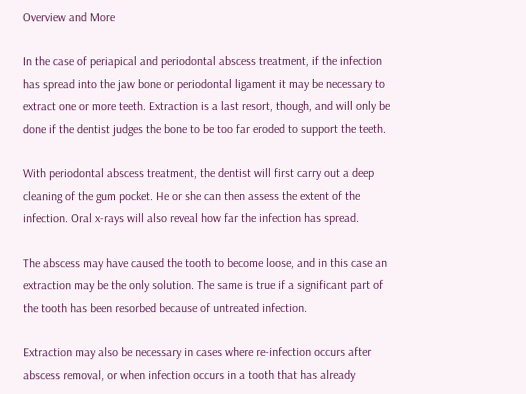Overview and More

In the case of periapical and periodontal abscess treatment, if the infection has spread into the jaw bone or periodontal ligament it may be necessary to extract one or more teeth. Extraction is a last resort, though, and will only be done if the dentist judges the bone to be too far eroded to support the teeth.

With periodontal abscess treatment, the dentist will first carry out a deep cleaning of the gum pocket. He or she can then assess the extent of the infection. Oral x-rays will also reveal how far the infection has spread.

The abscess may have caused the tooth to become loose, and in this case an extraction may be the only solution. The same is true if a significant part of the tooth has been resorbed because of untreated infection.

Extraction may also be necessary in cases where re-infection occurs after abscess removal, or when infection occurs in a tooth that has already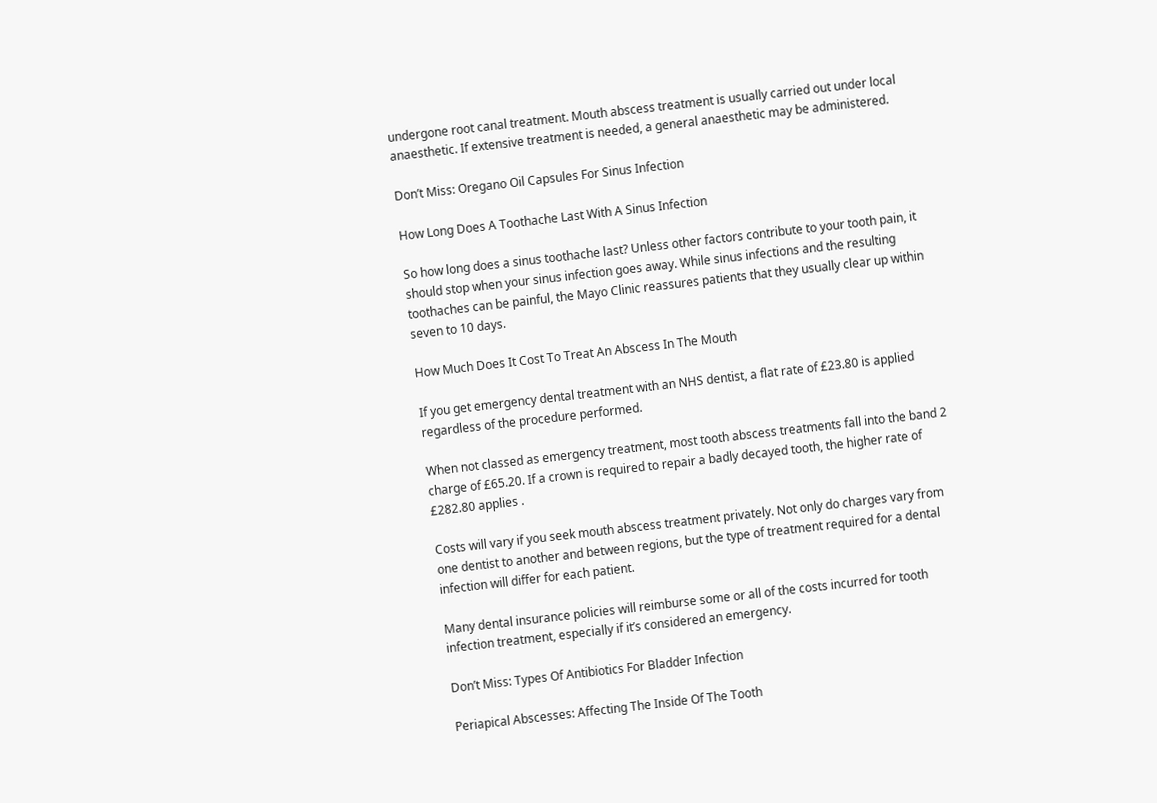undergone root canal treatment. Mouth abscess treatment is usually carried out under local anaesthetic. If extensive treatment is needed, a general anaesthetic may be administered.

Don’t Miss: Oregano Oil Capsules For Sinus Infection

How Long Does A Toothache Last With A Sinus Infection

So how long does a sinus toothache last? Unless other factors contribute to your tooth pain, it should stop when your sinus infection goes away. While sinus infections and the resulting toothaches can be painful, the Mayo Clinic reassures patients that they usually clear up within seven to 10 days.

How Much Does It Cost To Treat An Abscess In The Mouth

If you get emergency dental treatment with an NHS dentist, a flat rate of £23.80 is applied regardless of the procedure performed.

When not classed as emergency treatment, most tooth abscess treatments fall into the band 2 charge of £65.20. If a crown is required to repair a badly decayed tooth, the higher rate of £282.80 applies .

Costs will vary if you seek mouth abscess treatment privately. Not only do charges vary from one dentist to another and between regions, but the type of treatment required for a dental infection will differ for each patient.

Many dental insurance policies will reimburse some or all of the costs incurred for tooth infection treatment, especially if it’s considered an emergency.

Don’t Miss: Types Of Antibiotics For Bladder Infection

Periapical Abscesses: Affecting The Inside Of The Tooth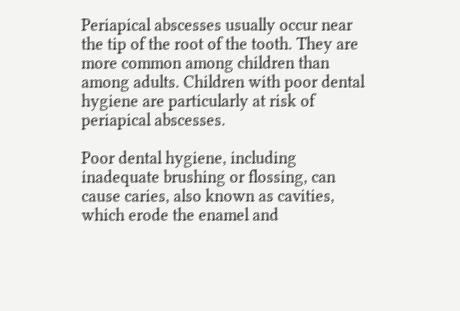Periapical abscesses usually occur near the tip of the root of the tooth. They are more common among children than among adults. Children with poor dental hygiene are particularly at risk of periapical abscesses.

Poor dental hygiene, including inadequate brushing or flossing, can cause caries, also known as cavities, which erode the enamel and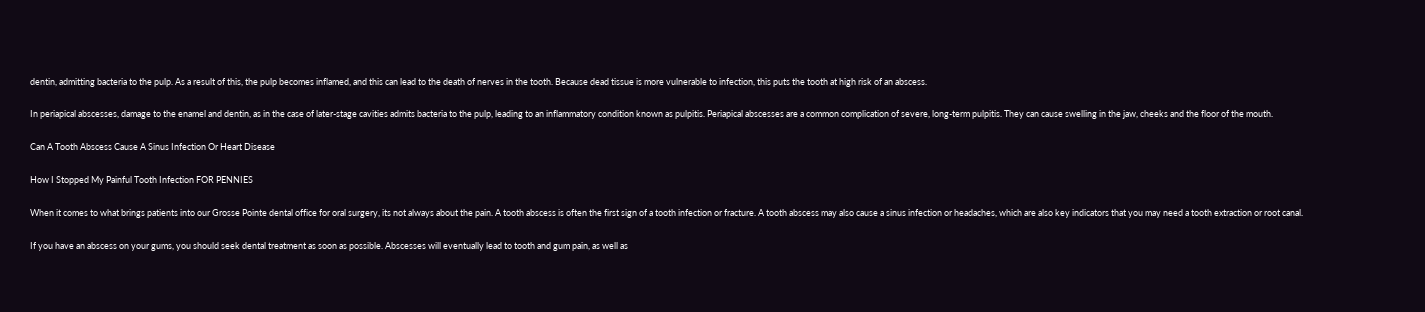dentin, admitting bacteria to the pulp. As a result of this, the pulp becomes inflamed, and this can lead to the death of nerves in the tooth. Because dead tissue is more vulnerable to infection, this puts the tooth at high risk of an abscess.

In periapical abscesses, damage to the enamel and dentin, as in the case of later-stage cavities admits bacteria to the pulp, leading to an inflammatory condition known as pulpitis. Periapical abscesses are a common complication of severe, long-term pulpitis. They can cause swelling in the jaw, cheeks and the floor of the mouth.

Can A Tooth Abscess Cause A Sinus Infection Or Heart Disease

How I Stopped My Painful Tooth Infection FOR PENNIES

When it comes to what brings patients into our Grosse Pointe dental office for oral surgery, its not always about the pain. A tooth abscess is often the first sign of a tooth infection or fracture. A tooth abscess may also cause a sinus infection or headaches, which are also key indicators that you may need a tooth extraction or root canal.

If you have an abscess on your gums, you should seek dental treatment as soon as possible. Abscesses will eventually lead to tooth and gum pain, as well as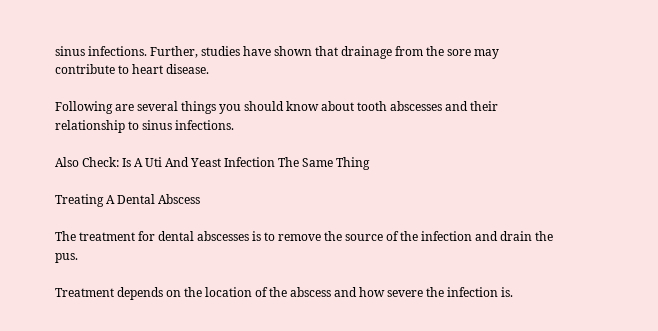sinus infections. Further, studies have shown that drainage from the sore may contribute to heart disease.

Following are several things you should know about tooth abscesses and their relationship to sinus infections.

Also Check: Is A Uti And Yeast Infection The Same Thing

Treating A Dental Abscess

The treatment for dental abscesses is to remove the source of the infection and drain the pus.

Treatment depends on the location of the abscess and how severe the infection is.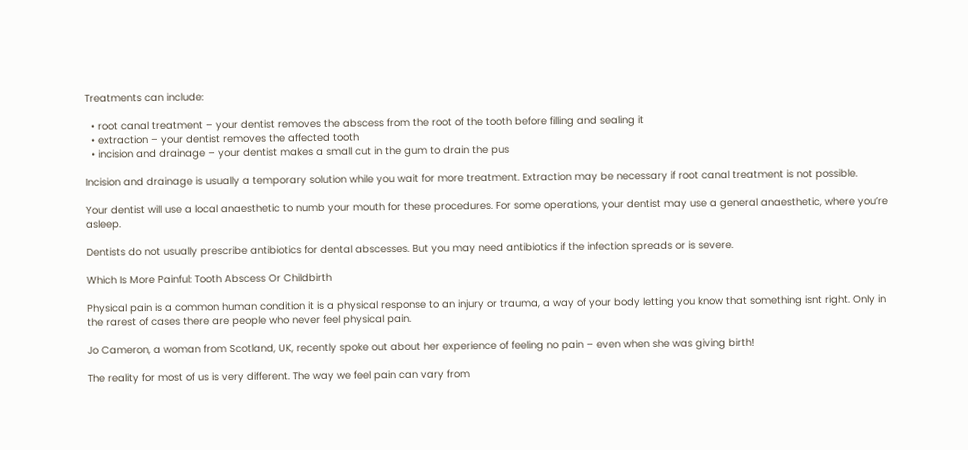Treatments can include:

  • root canal treatment – your dentist removes the abscess from the root of the tooth before filling and sealing it
  • extraction – your dentist removes the affected tooth
  • incision and drainage – your dentist makes a small cut in the gum to drain the pus

Incision and drainage is usually a temporary solution while you wait for more treatment. Extraction may be necessary if root canal treatment is not possible.

Your dentist will use a local anaesthetic to numb your mouth for these procedures. For some operations, your dentist may use a general anaesthetic, where you’re asleep.

Dentists do not usually prescribe antibiotics for dental abscesses. But you may need antibiotics if the infection spreads or is severe.

Which Is More Painful: Tooth Abscess Or Childbirth

Physical pain is a common human condition it is a physical response to an injury or trauma, a way of your body letting you know that something isnt right. Only in the rarest of cases there are people who never feel physical pain.

Jo Cameron, a woman from Scotland, UK, recently spoke out about her experience of feeling no pain – even when she was giving birth!

The reality for most of us is very different. The way we feel pain can vary from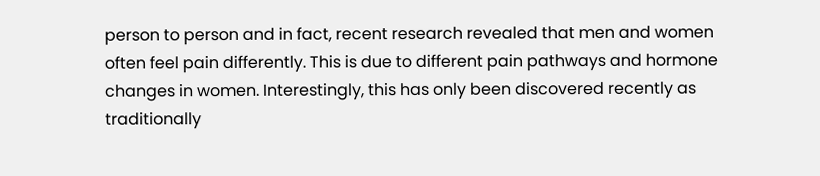person to person and in fact, recent research revealed that men and women often feel pain differently. This is due to different pain pathways and hormone changes in women. Interestingly, this has only been discovered recently as traditionally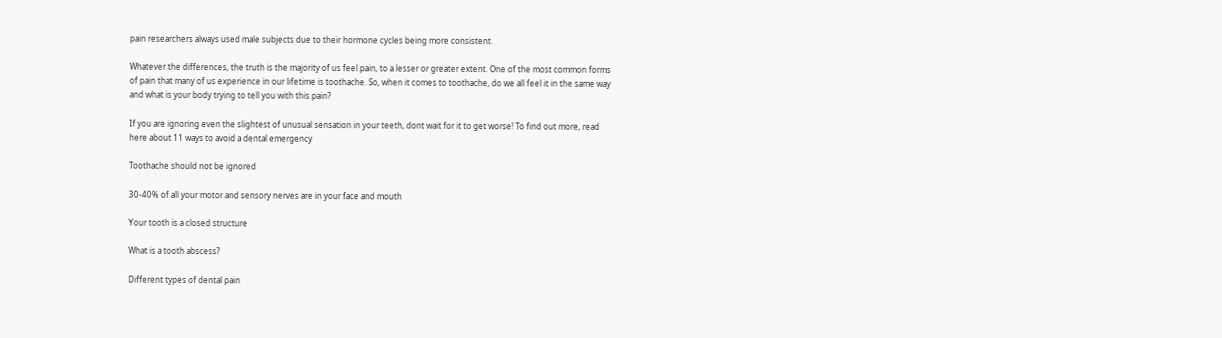pain researchers always used male subjects due to their hormone cycles being more consistent.

Whatever the differences, the truth is the majority of us feel pain, to a lesser or greater extent. One of the most common forms of pain that many of us experience in our lifetime is toothache. So, when it comes to toothache, do we all feel it in the same way and what is your body trying to tell you with this pain?

If you are ignoring even the slightest of unusual sensation in your teeth, dont wait for it to get worse! To find out more, read here about 11 ways to avoid a dental emergency

Toothache should not be ignored

30-40% of all your motor and sensory nerves are in your face and mouth

Your tooth is a closed structure

What is a tooth abscess?

Different types of dental pain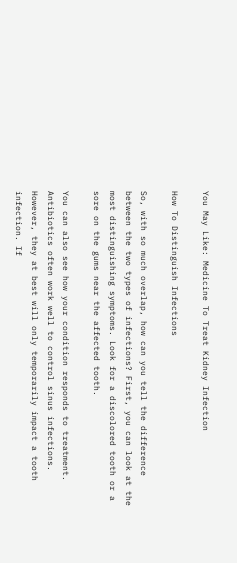You May Like: Medicine To Treat Kidney Infection

How To Distinguish Infections

So, with so much overlap, how can you tell the difference between the two types of infections? First, you can look at the most distinguishing symptoms. Look for a discolored tooth or a sore on the gums near the affected tooth.

You can also see how your condition responds to treatment. Antibiotics often work well to control sinus infections. However, they at best will only temporarily impact a tooth infection. If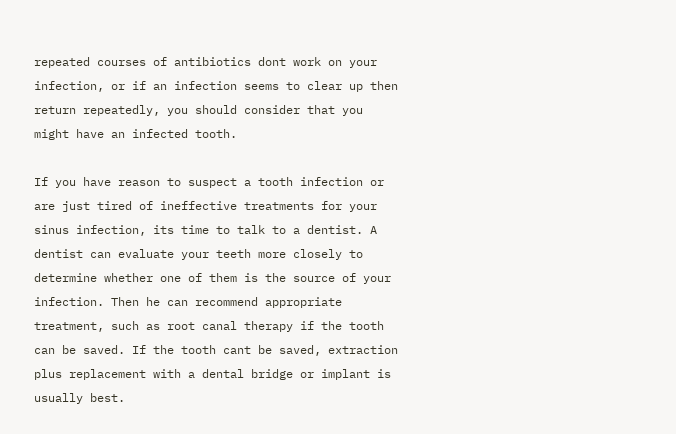repeated courses of antibiotics dont work on your infection, or if an infection seems to clear up then return repeatedly, you should consider that you might have an infected tooth.

If you have reason to suspect a tooth infection or are just tired of ineffective treatments for your sinus infection, its time to talk to a dentist. A dentist can evaluate your teeth more closely to determine whether one of them is the source of your infection. Then he can recommend appropriate treatment, such as root canal therapy if the tooth can be saved. If the tooth cant be saved, extraction plus replacement with a dental bridge or implant is usually best.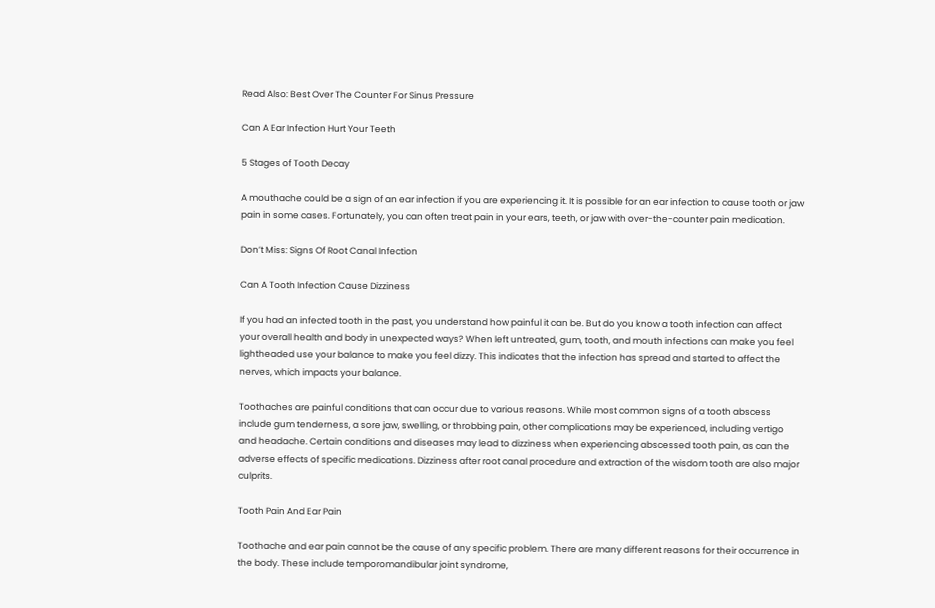Read Also: Best Over The Counter For Sinus Pressure

Can A Ear Infection Hurt Your Teeth

5 Stages of Tooth Decay

A mouthache could be a sign of an ear infection if you are experiencing it. It is possible for an ear infection to cause tooth or jaw pain in some cases. Fortunately, you can often treat pain in your ears, teeth, or jaw with over-the-counter pain medication.

Don’t Miss: Signs Of Root Canal Infection

Can A Tooth Infection Cause Dizziness

If you had an infected tooth in the past, you understand how painful it can be. But do you know a tooth infection can affect your overall health and body in unexpected ways? When left untreated, gum, tooth, and mouth infections can make you feel lightheaded use your balance to make you feel dizzy. This indicates that the infection has spread and started to affect the nerves, which impacts your balance.

Toothaches are painful conditions that can occur due to various reasons. While most common signs of a tooth abscess include gum tenderness, a sore jaw, swelling, or throbbing pain, other complications may be experienced, including vertigo and headache. Certain conditions and diseases may lead to dizziness when experiencing abscessed tooth pain, as can the adverse effects of specific medications. Dizziness after root canal procedure and extraction of the wisdom tooth are also major culprits.

Tooth Pain And Ear Pain

Toothache and ear pain cannot be the cause of any specific problem. There are many different reasons for their occurrence in the body. These include temporomandibular joint syndrome,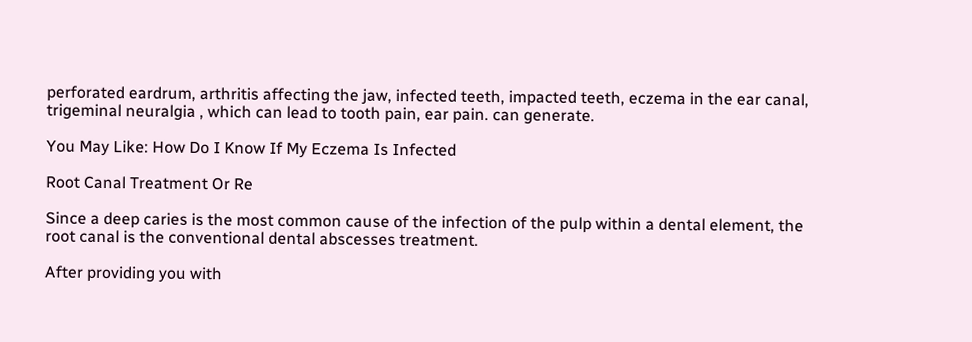perforated eardrum, arthritis affecting the jaw, infected teeth, impacted teeth, eczema in the ear canal, trigeminal neuralgia , which can lead to tooth pain, ear pain. can generate.

You May Like: How Do I Know If My Eczema Is Infected

Root Canal Treatment Or Re

Since a deep caries is the most common cause of the infection of the pulp within a dental element, the root canal is the conventional dental abscesses treatment.

After providing you with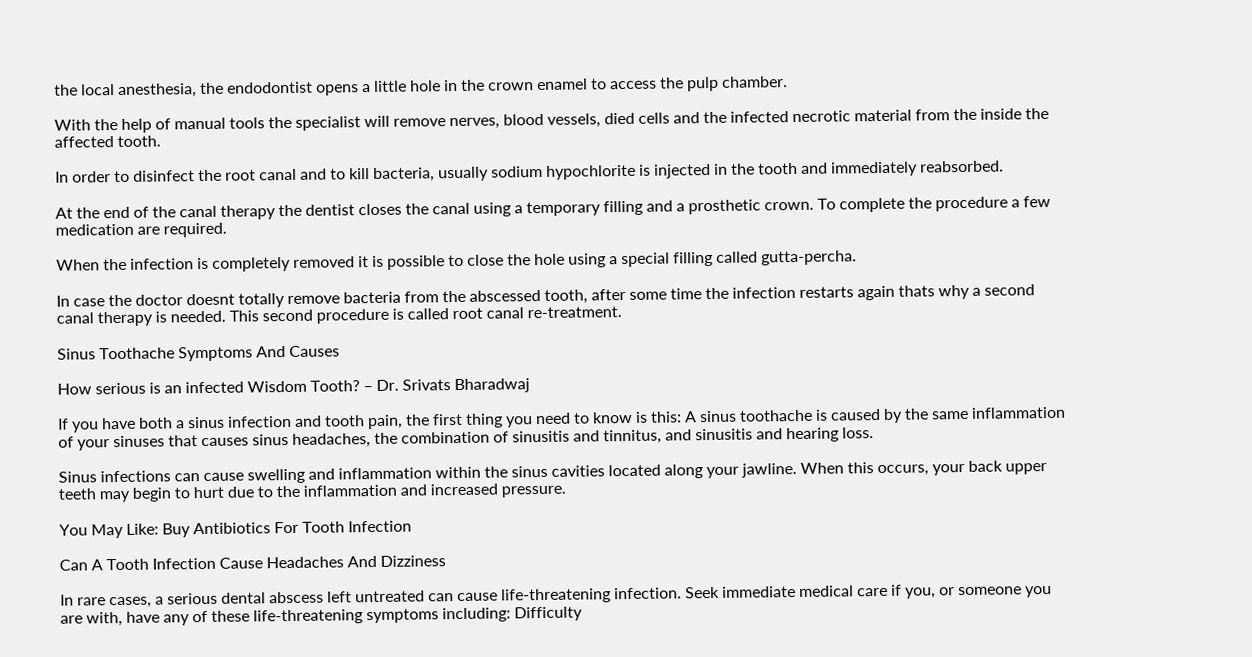the local anesthesia, the endodontist opens a little hole in the crown enamel to access the pulp chamber.

With the help of manual tools the specialist will remove nerves, blood vessels, died cells and the infected necrotic material from the inside the affected tooth.

In order to disinfect the root canal and to kill bacteria, usually sodium hypochlorite is injected in the tooth and immediately reabsorbed.

At the end of the canal therapy the dentist closes the canal using a temporary filling and a prosthetic crown. To complete the procedure a few medication are required.

When the infection is completely removed it is possible to close the hole using a special filling called gutta-percha.

In case the doctor doesnt totally remove bacteria from the abscessed tooth, after some time the infection restarts again thats why a second canal therapy is needed. This second procedure is called root canal re-treatment.

Sinus Toothache Symptoms And Causes

How serious is an infected Wisdom Tooth? – Dr. Srivats Bharadwaj

If you have both a sinus infection and tooth pain, the first thing you need to know is this: A sinus toothache is caused by the same inflammation of your sinuses that causes sinus headaches, the combination of sinusitis and tinnitus, and sinusitis and hearing loss.

Sinus infections can cause swelling and inflammation within the sinus cavities located along your jawline. When this occurs, your back upper teeth may begin to hurt due to the inflammation and increased pressure.

You May Like: Buy Antibiotics For Tooth Infection

Can A Tooth Infection Cause Headaches And Dizziness

In rare cases, a serious dental abscess left untreated can cause life-threatening infection. Seek immediate medical care if you, or someone you are with, have any of these life-threatening symptoms including: Difficulty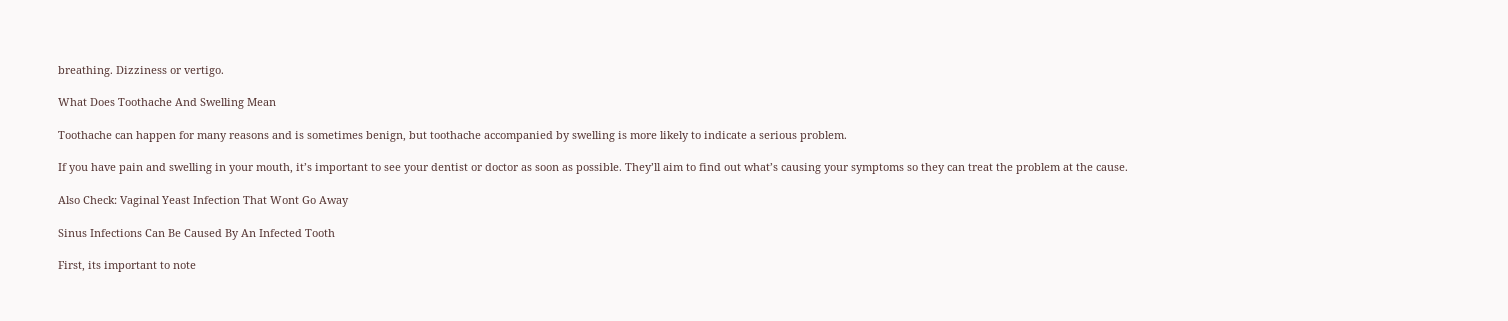breathing. Dizziness or vertigo.

What Does Toothache And Swelling Mean

Toothache can happen for many reasons and is sometimes benign, but toothache accompanied by swelling is more likely to indicate a serious problem.

If you have pain and swelling in your mouth, it’s important to see your dentist or doctor as soon as possible. They’ll aim to find out what’s causing your symptoms so they can treat the problem at the cause.

Also Check: Vaginal Yeast Infection That Wont Go Away

Sinus Infections Can Be Caused By An Infected Tooth

First, its important to note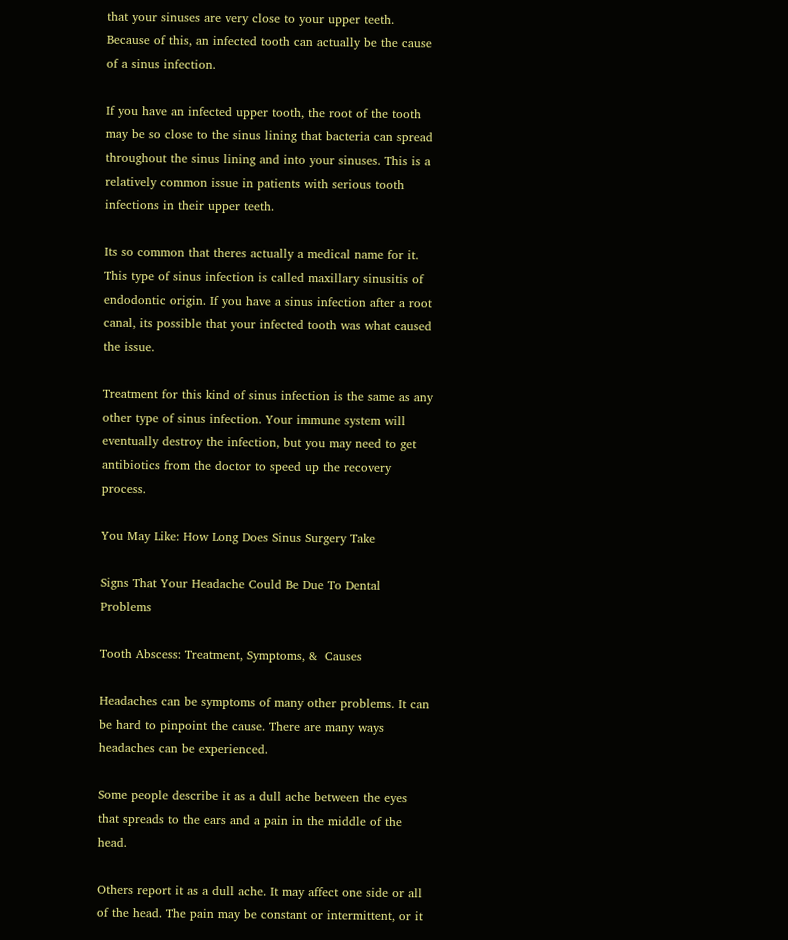that your sinuses are very close to your upper teeth. Because of this, an infected tooth can actually be the cause of a sinus infection.

If you have an infected upper tooth, the root of the tooth may be so close to the sinus lining that bacteria can spread throughout the sinus lining and into your sinuses. This is a relatively common issue in patients with serious tooth infections in their upper teeth.

Its so common that theres actually a medical name for it. This type of sinus infection is called maxillary sinusitis of endodontic origin. If you have a sinus infection after a root canal, its possible that your infected tooth was what caused the issue.

Treatment for this kind of sinus infection is the same as any other type of sinus infection. Your immune system will eventually destroy the infection, but you may need to get antibiotics from the doctor to speed up the recovery process.

You May Like: How Long Does Sinus Surgery Take

Signs That Your Headache Could Be Due To Dental Problems

Tooth Abscess: Treatment, Symptoms, &  Causes

Headaches can be symptoms of many other problems. It can be hard to pinpoint the cause. There are many ways headaches can be experienced.

Some people describe it as a dull ache between the eyes that spreads to the ears and a pain in the middle of the head.

Others report it as a dull ache. It may affect one side or all of the head. The pain may be constant or intermittent, or it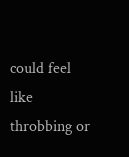could feel like throbbing or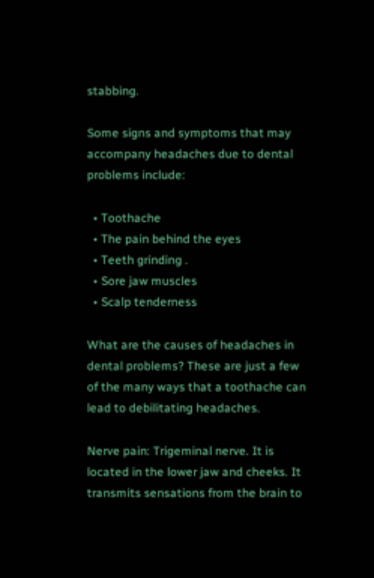stabbing.

Some signs and symptoms that may accompany headaches due to dental problems include:

  • Toothache
  • The pain behind the eyes
  • Teeth grinding .
  • Sore jaw muscles
  • Scalp tenderness

What are the causes of headaches in dental problems? These are just a few of the many ways that a toothache can lead to debilitating headaches.

Nerve pain: Trigeminal nerve. It is located in the lower jaw and cheeks. It transmits sensations from the brain to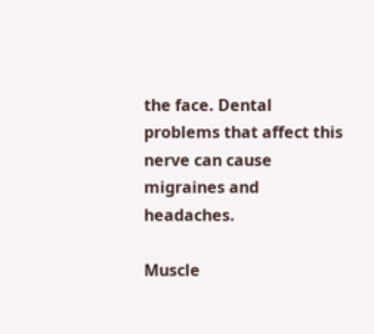the face. Dental problems that affect this nerve can cause migraines and headaches.

Muscle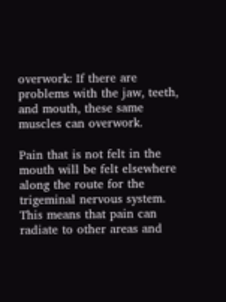overwork: If there are problems with the jaw, teeth, and mouth, these same muscles can overwork.

Pain that is not felt in the mouth will be felt elsewhere along the route for the trigeminal nervous system. This means that pain can radiate to other areas and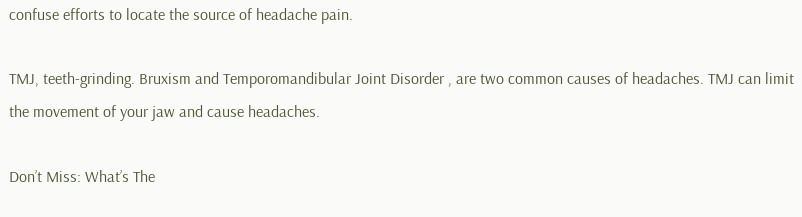confuse efforts to locate the source of headache pain.

TMJ, teeth-grinding. Bruxism and Temporomandibular Joint Disorder , are two common causes of headaches. TMJ can limit the movement of your jaw and cause headaches.

Don’t Miss: What’s The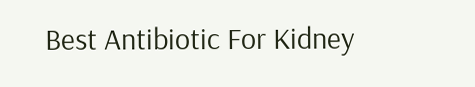Best Antibiotic For Kidney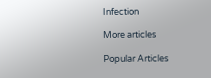Infection

More articles

Popular Articles